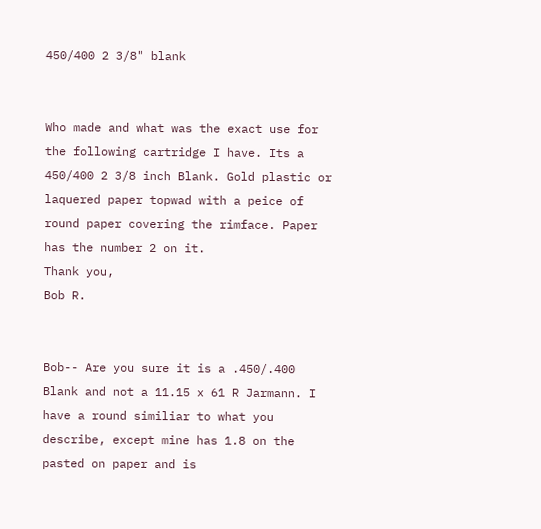450/400 2 3/8" blank


Who made and what was the exact use for the following cartridge I have. Its a 450/400 2 3/8 inch Blank. Gold plastic or laquered paper topwad with a peice of round paper covering the rimface. Paper has the number 2 on it.
Thank you,
Bob R.


Bob-- Are you sure it is a .450/.400 Blank and not a 11.15 x 61 R Jarmann. I have a round similiar to what you describe, except mine has 1.8 on the pasted on paper and is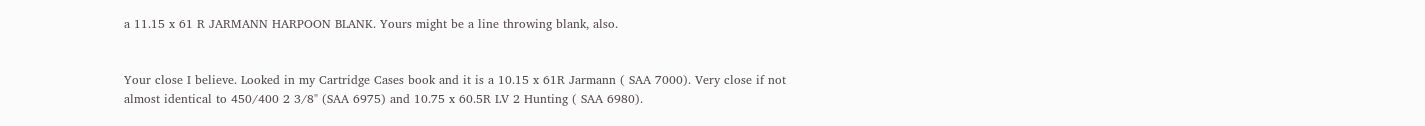a 11.15 x 61 R JARMANN HARPOON BLANK. Yours might be a line throwing blank, also.


Your close I believe. Looked in my Cartridge Cases book and it is a 10.15 x 61R Jarmann ( SAA 7000). Very close if not almost identical to 450/400 2 3/8" (SAA 6975) and 10.75 x 60.5R LV 2 Hunting ( SAA 6980).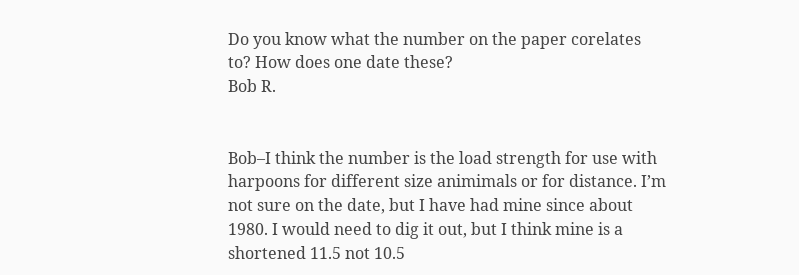Do you know what the number on the paper corelates to? How does one date these?
Bob R.


Bob–I think the number is the load strength for use with harpoons for different size animimals or for distance. I’m not sure on the date, but I have had mine since about 1980. I would need to dig it out, but I think mine is a shortened 11.5 not 10.5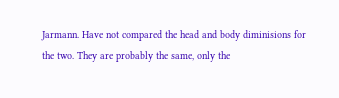Jarmann. Have not compared the head and body diminisions for the two. They are probably the same, only the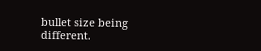bullet size being different.